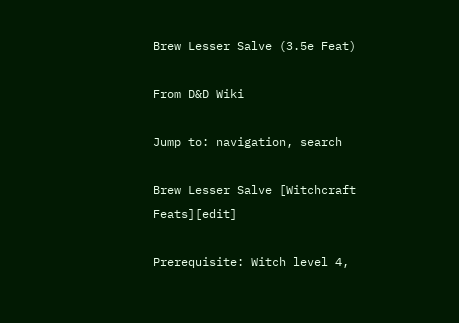Brew Lesser Salve (3.5e Feat)

From D&D Wiki

Jump to: navigation, search

Brew Lesser Salve [Witchcraft Feats][edit]

Prerequisite: Witch level 4,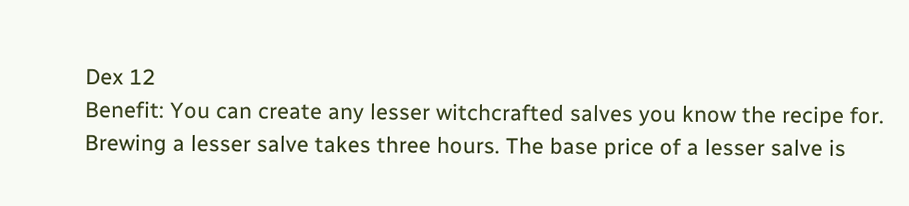Dex 12
Benefit: You can create any lesser witchcrafted salves you know the recipe for. Brewing a lesser salve takes three hours. The base price of a lesser salve is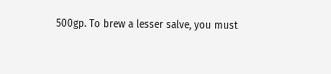500gp. To brew a lesser salve, you must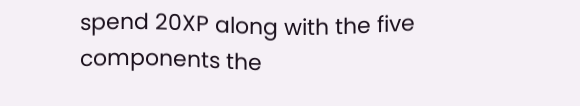spend 20XP along with the five components the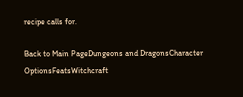recipe calls for.

Back to Main PageDungeons and DragonsCharacter OptionsFeatsWitchcraft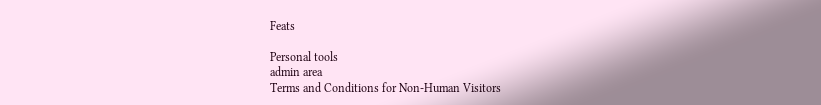Feats

Personal tools
admin area
Terms and Conditions for Non-Human Visitors